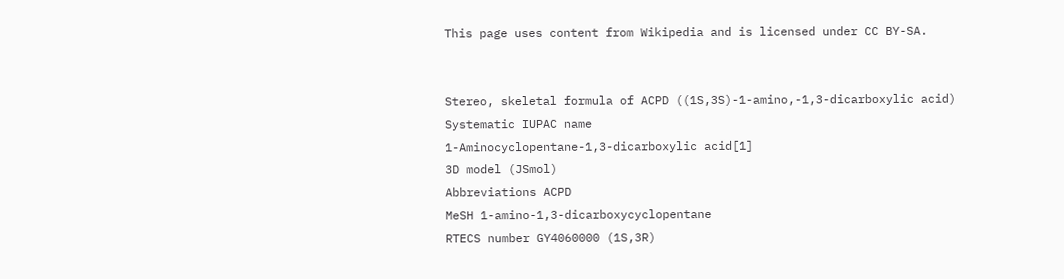This page uses content from Wikipedia and is licensed under CC BY-SA.


Stereo, skeletal formula of ACPD ((1S,3S)-1-amino,-1,3-dicarboxylic acid)
Systematic IUPAC name
1-Aminocyclopentane-1,3-dicarboxylic acid[1]
3D model (JSmol)
Abbreviations ACPD
MeSH 1-amino-1,3-dicarboxycyclopentane
RTECS number GY4060000 (1S,3R)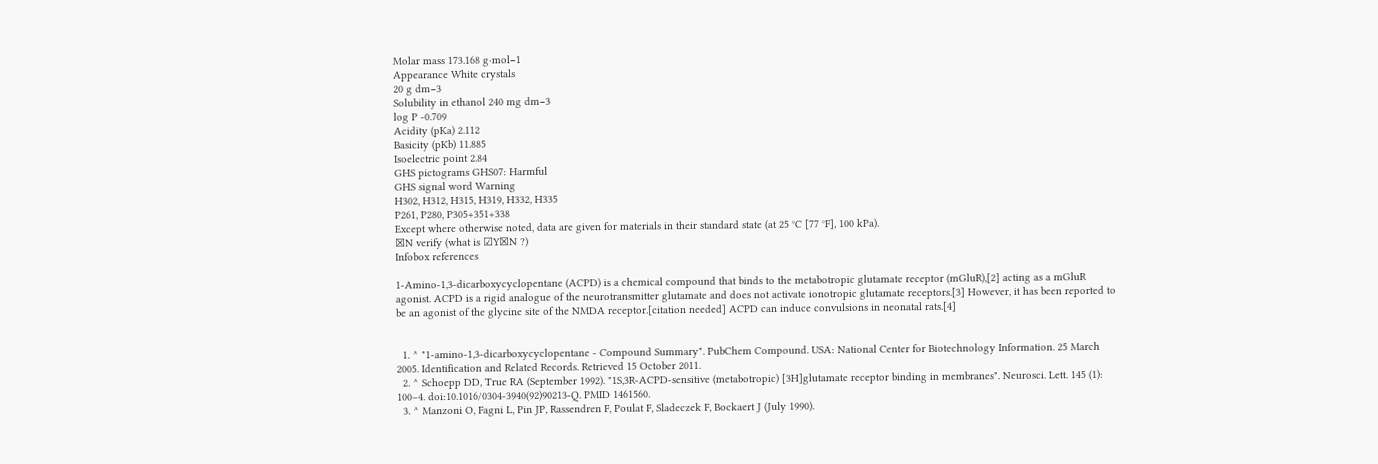Molar mass 173.168 g·mol−1
Appearance White crystals
20 g dm−3
Solubility in ethanol 240 mg dm−3
log P -0.709
Acidity (pKa) 2.112
Basicity (pKb) 11.885
Isoelectric point 2.84
GHS pictograms GHS07: Harmful
GHS signal word Warning
H302, H312, H315, H319, H332, H335
P261, P280, P305+351+338
Except where otherwise noted, data are given for materials in their standard state (at 25 °C [77 °F], 100 kPa).
☒N verify (what is ☑Y☒N ?)
Infobox references

1-Amino-1,3-dicarboxycyclopentane (ACPD) is a chemical compound that binds to the metabotropic glutamate receptor (mGluR),[2] acting as a mGluR agonist. ACPD is a rigid analogue of the neurotransmitter glutamate and does not activate ionotropic glutamate receptors.[3] However, it has been reported to be an agonist of the glycine site of the NMDA receptor.[citation needed] ACPD can induce convulsions in neonatal rats.[4]


  1. ^ "1-amino-1,3-dicarboxycyclopentane - Compound Summary". PubChem Compound. USA: National Center for Biotechnology Information. 25 March 2005. Identification and Related Records. Retrieved 15 October 2011.
  2. ^ Schoepp DD, True RA (September 1992). "1S,3R-ACPD-sensitive (metabotropic) [3H]glutamate receptor binding in membranes". Neurosci. Lett. 145 (1): 100–4. doi:10.1016/0304-3940(92)90213-Q. PMID 1461560.
  3. ^ Manzoni O, Fagni L, Pin JP, Rassendren F, Poulat F, Sladeczek F, Bockaert J (July 1990).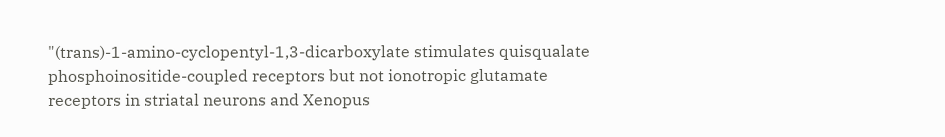"(trans)-1-amino-cyclopentyl-1,3-dicarboxylate stimulates quisqualate phosphoinositide-coupled receptors but not ionotropic glutamate receptors in striatal neurons and Xenopus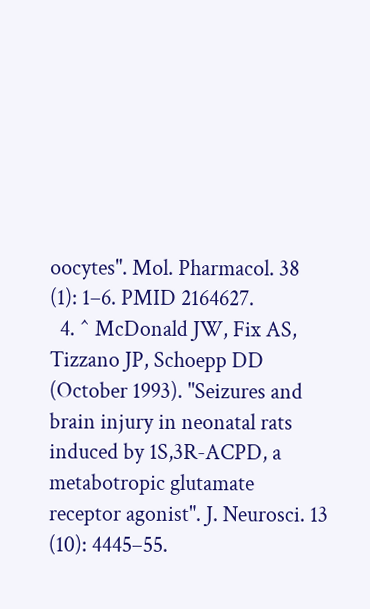oocytes". Mol. Pharmacol. 38 (1): 1–6. PMID 2164627.
  4. ^ McDonald JW, Fix AS, Tizzano JP, Schoepp DD (October 1993). "Seizures and brain injury in neonatal rats induced by 1S,3R-ACPD, a metabotropic glutamate receptor agonist". J. Neurosci. 13 (10): 4445–55.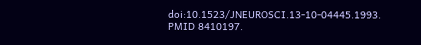doi:10.1523/JNEUROSCI.13-10-04445.1993. PMID 8410197.